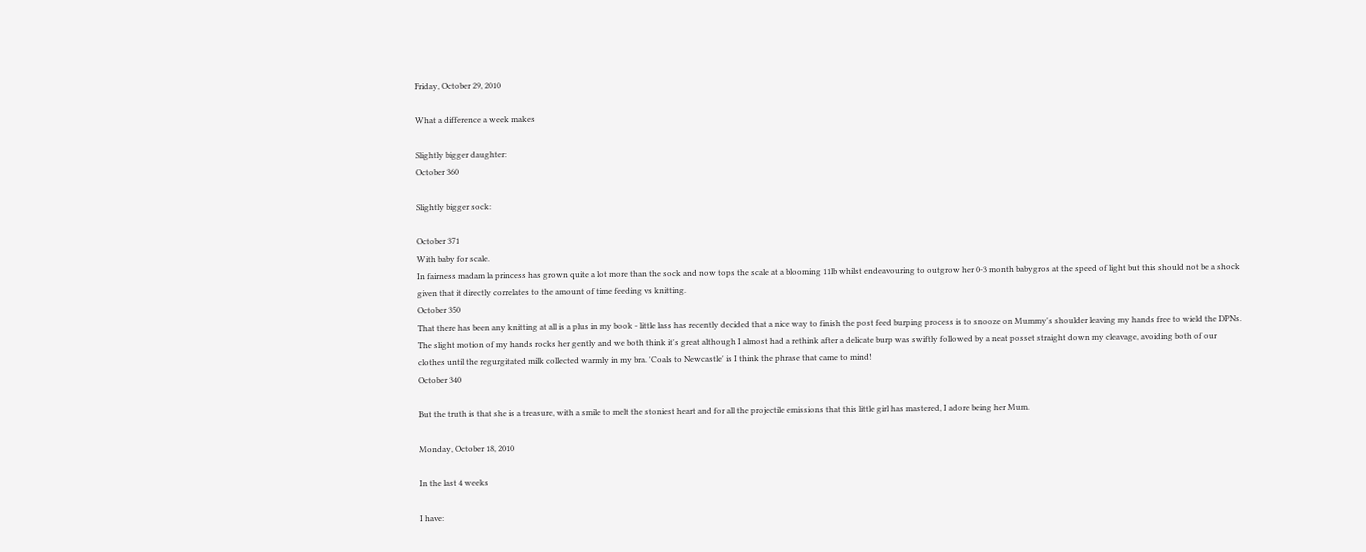Friday, October 29, 2010

What a difference a week makes

Slightly bigger daughter:
October 360

Slightly bigger sock:

October 371
With baby for scale.
In fairness madam la princess has grown quite a lot more than the sock and now tops the scale at a blooming 11lb whilst endeavouring to outgrow her 0-3 month babygros at the speed of light but this should not be a shock given that it directly correlates to the amount of time feeding vs knitting.
October 350
That there has been any knitting at all is a plus in my book - little lass has recently decided that a nice way to finish the post feed burping process is to snooze on Mummy's shoulder leaving my hands free to wield the DPNs.  The slight motion of my hands rocks her gently and we both think it's great although I almost had a rethink after a delicate burp was swiftly followed by a neat posset straight down my cleavage, avoiding both of our clothes until the regurgitated milk collected warmly in my bra. 'Coals to Newcastle' is I think the phrase that came to mind!
October 340

But the truth is that she is a treasure, with a smile to melt the stoniest heart and for all the projectile emissions that this little girl has mastered, I adore being her Mum.

Monday, October 18, 2010

In the last 4 weeks

I have: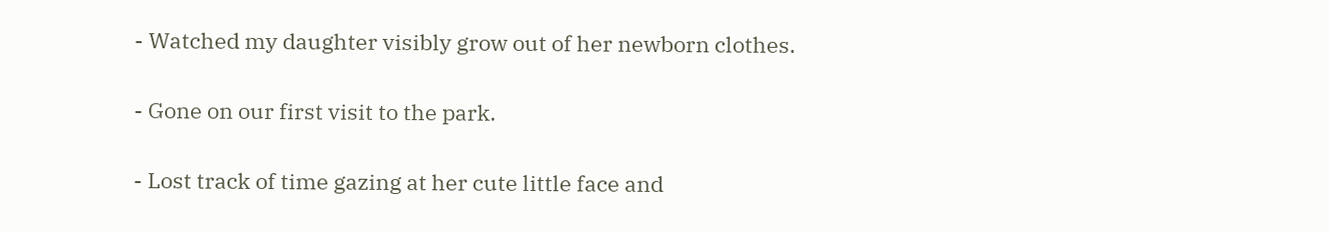- Watched my daughter visibly grow out of her newborn clothes.

- Gone on our first visit to the park.

- Lost track of time gazing at her cute little face and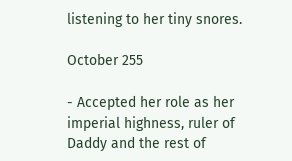listening to her tiny snores.

October 255

- Accepted her role as her imperial highness, ruler of Daddy and the rest of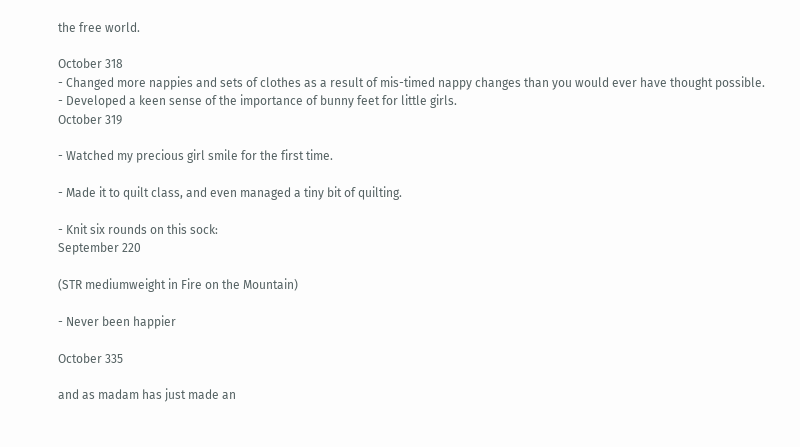the free world.

October 318
- Changed more nappies and sets of clothes as a result of mis-timed nappy changes than you would ever have thought possible.
- Developed a keen sense of the importance of bunny feet for little girls.
October 319

- Watched my precious girl smile for the first time.

- Made it to quilt class, and even managed a tiny bit of quilting.

- Knit six rounds on this sock:
September 220

(STR mediumweight in Fire on the Mountain)

- Never been happier

October 335

and as madam has just made an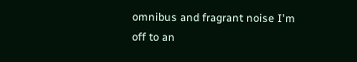omnibus and fragrant noise I'm off to an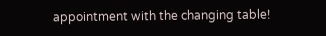appointment with the changing table!